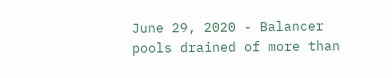June 29, 2020 - Balancer pools drained of more than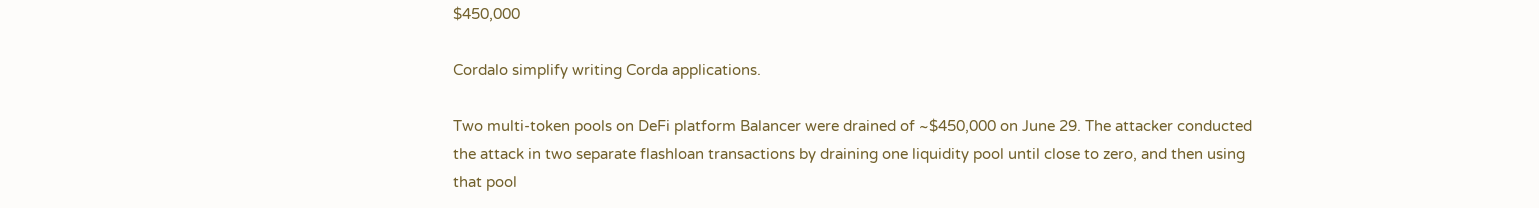$450,000

Cordalo simplify writing Corda applications.

Two multi-token pools on DeFi platform Balancer were drained of ~$450,000 on June 29. The attacker conducted the attack in two separate flashloan transactions by draining one liquidity pool until close to zero, and then using that pool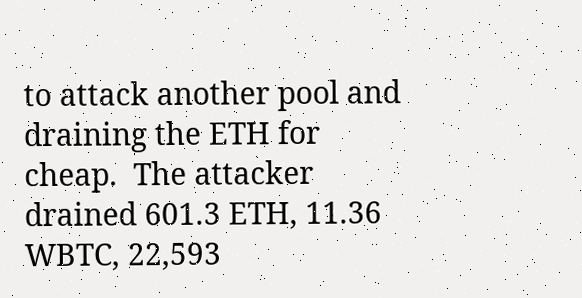to attack another pool and draining the ETH for cheap.  The attacker drained 601.3 ETH, 11.36 WBTC, 22,593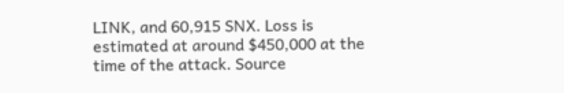LINK, and 60,915 SNX. Loss is estimated at around $450,000 at the time of the attack. Source